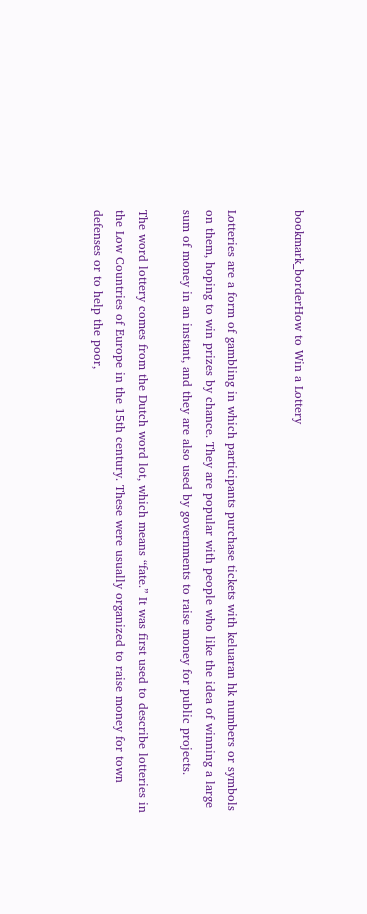bookmark_borderHow to Win a Lottery


Lotteries are a form of gambling in which participants purchase tickets with keluaran hk numbers or symbols on them, hoping to win prizes by chance. They are popular with people who like the idea of winning a large sum of money in an instant, and they are also used by governments to raise money for public projects.

The word lottery comes from the Dutch word lot, which means “fate.” It was first used to describe lotteries in the Low Countries of Europe in the 15th century. These were usually organized to raise money for town defenses or to help the poor,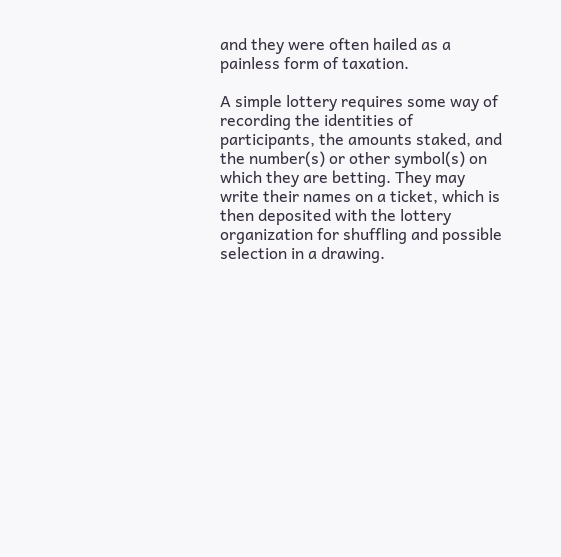and they were often hailed as a painless form of taxation.

A simple lottery requires some way of recording the identities of participants, the amounts staked, and the number(s) or other symbol(s) on which they are betting. They may write their names on a ticket, which is then deposited with the lottery organization for shuffling and possible selection in a drawing.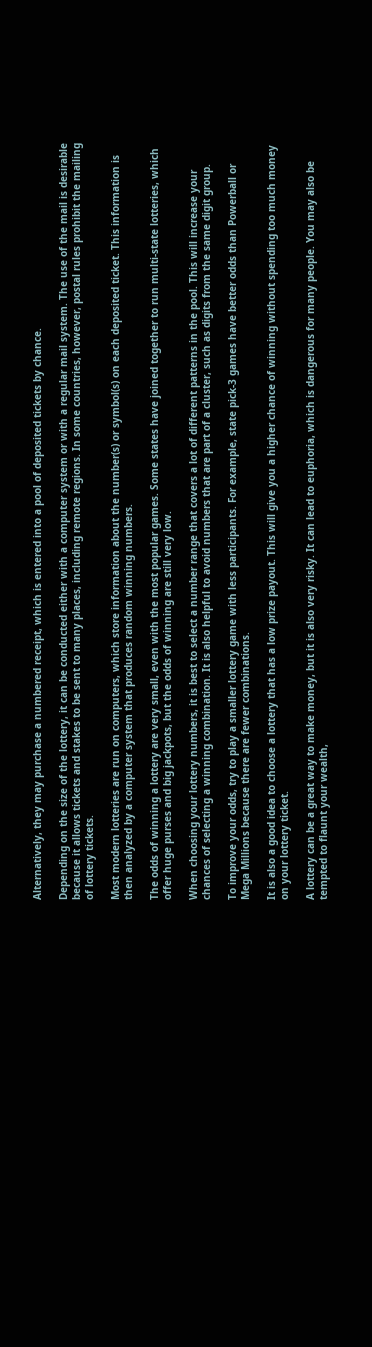Alternatively, they may purchase a numbered receipt, which is entered into a pool of deposited tickets by chance.

Depending on the size of the lottery, it can be conducted either with a computer system or with a regular mail system. The use of the mail is desirable because it allows tickets and stakes to be sent to many places, including remote regions. In some countries, however, postal rules prohibit the mailing of lottery tickets.

Most modern lotteries are run on computers, which store information about the number(s) or symbol(s) on each deposited ticket. This information is then analyzed by a computer system that produces random winning numbers.

The odds of winning a lottery are very small, even with the most popular games. Some states have joined together to run multi-state lotteries, which offer huge purses and big jackpots, but the odds of winning are still very low.

When choosing your lottery numbers, it is best to select a number range that covers a lot of different patterns in the pool. This will increase your chances of selecting a winning combination. It is also helpful to avoid numbers that are part of a cluster, such as digits from the same digit group.

To improve your odds, try to play a smaller lottery game with less participants. For example, state pick-3 games have better odds than Powerball or Mega Millions because there are fewer combinations.

It is also a good idea to choose a lottery that has a low prize payout. This will give you a higher chance of winning without spending too much money on your lottery ticket.

A lottery can be a great way to make money, but it is also very risky. It can lead to euphoria, which is dangerous for many people. You may also be tempted to flaunt your wealth,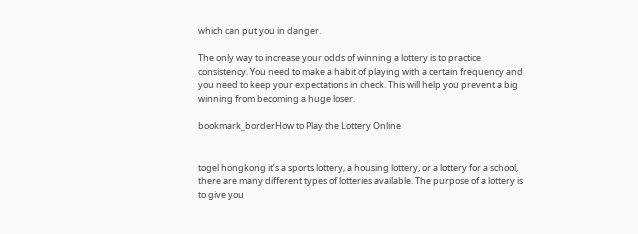which can put you in danger.

The only way to increase your odds of winning a lottery is to practice consistency. You need to make a habit of playing with a certain frequency and you need to keep your expectations in check. This will help you prevent a big winning from becoming a huge loser.

bookmark_borderHow to Play the Lottery Online


togel hongkong it’s a sports lottery, a housing lottery, or a lottery for a school, there are many different types of lotteries available. The purpose of a lottery is to give you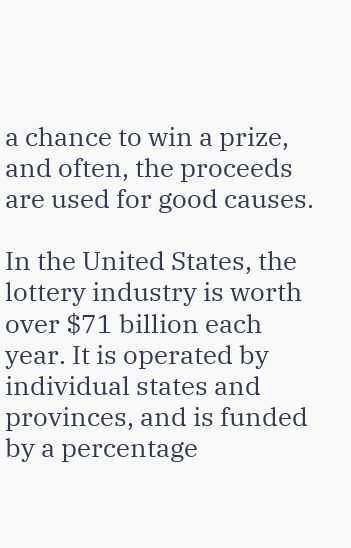a chance to win a prize, and often, the proceeds are used for good causes.

In the United States, the lottery industry is worth over $71 billion each year. It is operated by individual states and provinces, and is funded by a percentage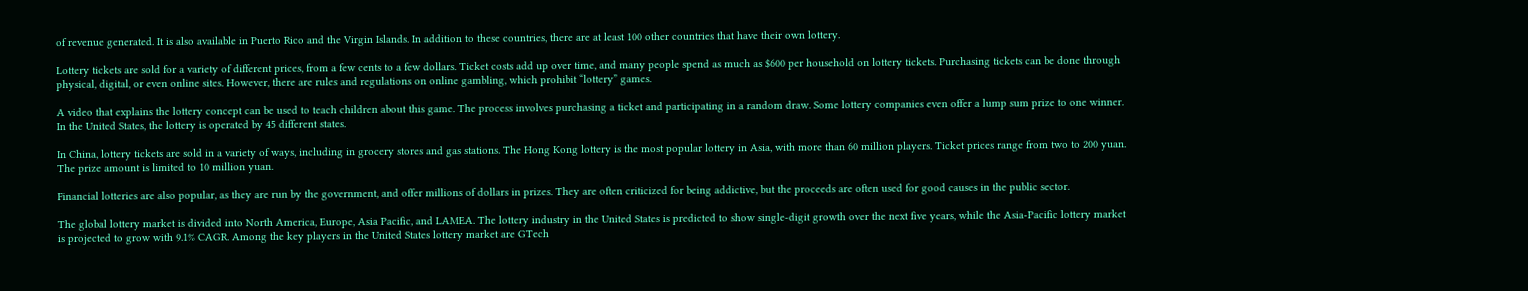of revenue generated. It is also available in Puerto Rico and the Virgin Islands. In addition to these countries, there are at least 100 other countries that have their own lottery.

Lottery tickets are sold for a variety of different prices, from a few cents to a few dollars. Ticket costs add up over time, and many people spend as much as $600 per household on lottery tickets. Purchasing tickets can be done through physical, digital, or even online sites. However, there are rules and regulations on online gambling, which prohibit “lottery” games.

A video that explains the lottery concept can be used to teach children about this game. The process involves purchasing a ticket and participating in a random draw. Some lottery companies even offer a lump sum prize to one winner. In the United States, the lottery is operated by 45 different states.

In China, lottery tickets are sold in a variety of ways, including in grocery stores and gas stations. The Hong Kong lottery is the most popular lottery in Asia, with more than 60 million players. Ticket prices range from two to 200 yuan. The prize amount is limited to 10 million yuan.

Financial lotteries are also popular, as they are run by the government, and offer millions of dollars in prizes. They are often criticized for being addictive, but the proceeds are often used for good causes in the public sector.

The global lottery market is divided into North America, Europe, Asia Pacific, and LAMEA. The lottery industry in the United States is predicted to show single-digit growth over the next five years, while the Asia-Pacific lottery market is projected to grow with 9.1% CAGR. Among the key players in the United States lottery market are GTech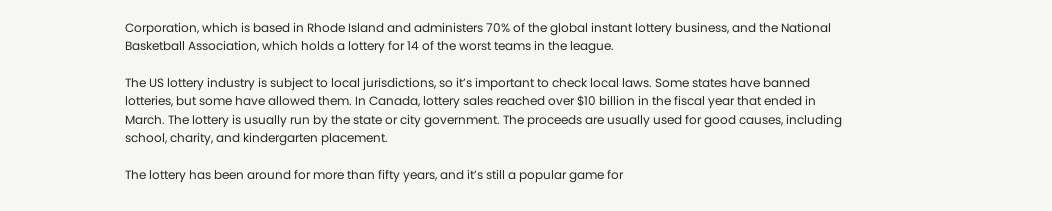Corporation, which is based in Rhode Island and administers 70% of the global instant lottery business, and the National Basketball Association, which holds a lottery for 14 of the worst teams in the league.

The US lottery industry is subject to local jurisdictions, so it’s important to check local laws. Some states have banned lotteries, but some have allowed them. In Canada, lottery sales reached over $10 billion in the fiscal year that ended in March. The lottery is usually run by the state or city government. The proceeds are usually used for good causes, including school, charity, and kindergarten placement.

The lottery has been around for more than fifty years, and it’s still a popular game for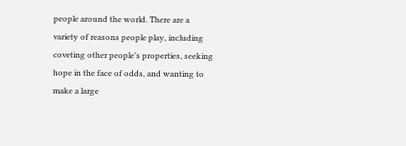people around the world. There are a variety of reasons people play, including coveting other people’s properties, seeking hope in the face of odds, and wanting to make a large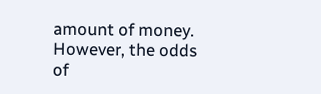amount of money. However, the odds of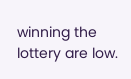winning the lottery are low.